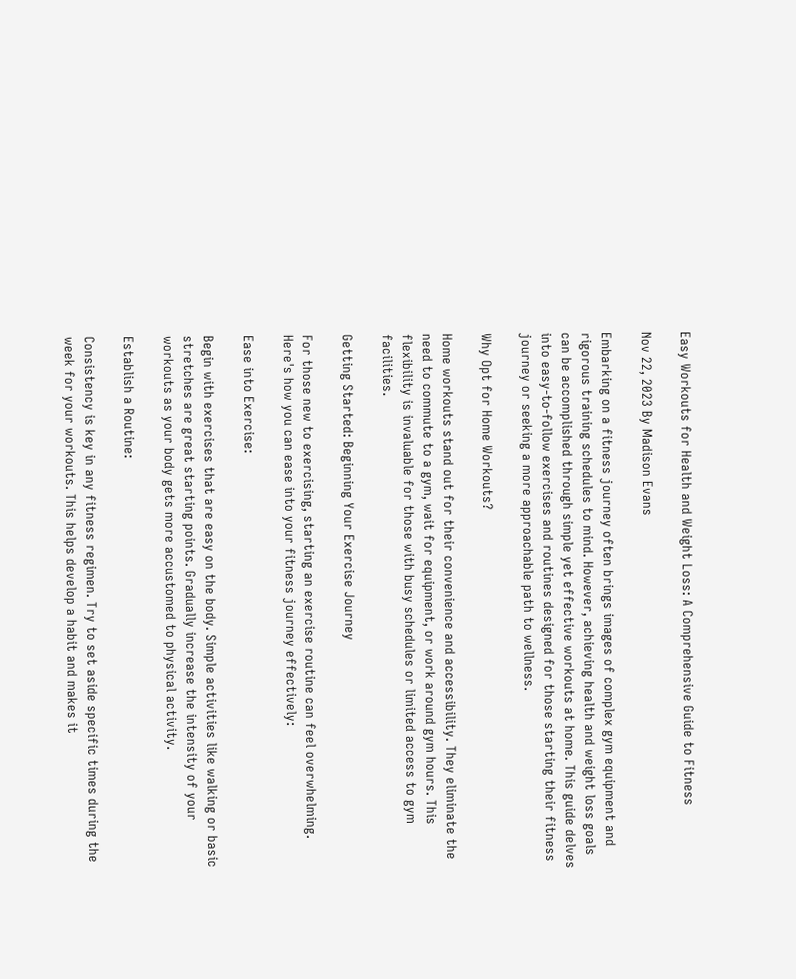Easy Workouts for Health and Weight Loss: A Comprehensive Guide to Fitness

Nov 22, 2023 By Madison Evans

Embarking on a fitness journey often brings images of complex gym equipment and rigorous training schedules to mind. However, achieving health and weight loss goals can be accomplished through simple yet effective workouts at home. This guide delves into easy-to-follow exercises and routines designed for those starting their fitness journey or seeking a more approachable path to wellness.

Why Opt for Home Workouts?

Home workouts stand out for their convenience and accessibility. They eliminate the need to commute to a gym, wait for equipment, or work around gym hours. This flexibility is invaluable for those with busy schedules or limited access to gym facilities.

Getting Started: Beginning Your Exercise Journey

For those new to exercising, starting an exercise routine can feel overwhelming. Here's how you can ease into your fitness journey effectively:

Ease into Exercise:

Begin with exercises that are easy on the body. Simple activities like walking or basic stretches are great starting points. Gradually increase the intensity of your workouts as your body gets more accustomed to physical activity.

Establish a Routine:

Consistency is key in any fitness regimen. Try to set aside specific times during the week for your workouts. This helps develop a habit and makes it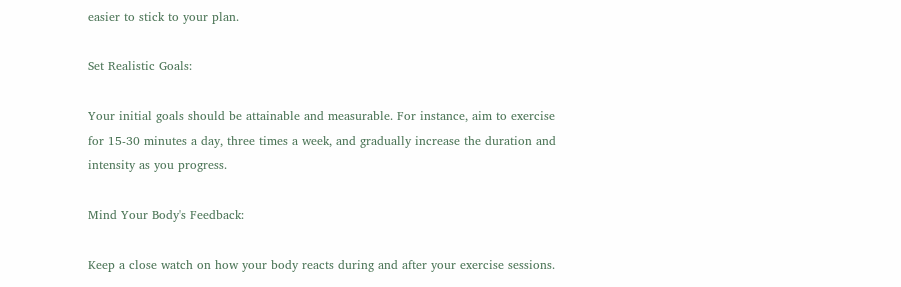easier to stick to your plan.

Set Realistic Goals:

Your initial goals should be attainable and measurable. For instance, aim to exercise for 15-30 minutes a day, three times a week, and gradually increase the duration and intensity as you progress.

Mind Your Body's Feedback:

Keep a close watch on how your body reacts during and after your exercise sessions.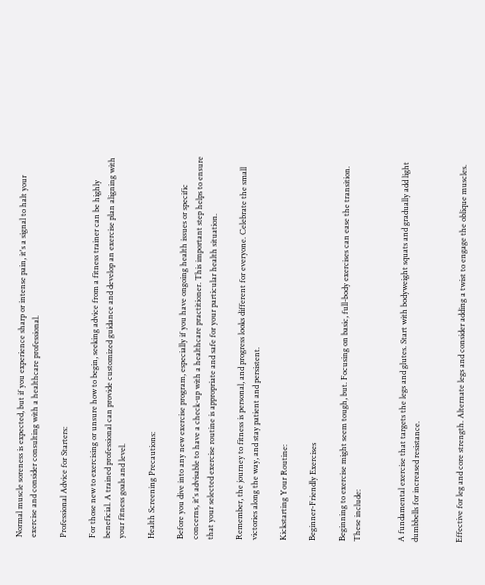Normal muscle soreness is expected, but if you experience sharp or intense pain, it's a signal to halt your exercise and consider consulting with a healthcare professional.

Professional Advice for Starters:

For those new to exercising or unsure how to begin, seeking advice from a fitness trainer can be highly beneficial. A trained professional can provide customized guidance and develop an exercise plan aligning with your fitness goals and level.

Health Screening Precautions:

Before you dive into any new exercise program, especially if you have ongoing health issues or specific concerns, it's advisable to have a check-up with a healthcare practitioner. This important step helps to ensure that your selected exercise routine is appropriate and safe for your particular health situation.

Remember, the journey to fitness is personal, and progress looks different for everyone. Celebrate the small victories along the way, and stay patient and persistent.

Kickstarting Your Routine:

Beginner-Friendly Exercises

Beginning to exercise might seem tough, but. Focusing on basic, full-body exercises can ease the transition. These include:


A fundamental exercise that targets the legs and glutes. Start with bodyweight squats and gradually add light dumbbells for increased resistance.


Effective for leg and core strength. Alternate legs and consider adding a twist to engage the oblique muscles.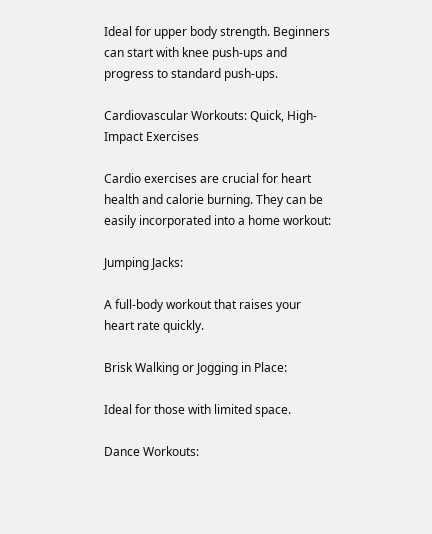Ideal for upper body strength. Beginners can start with knee push-ups and progress to standard push-ups.

Cardiovascular Workouts: Quick, High-Impact Exercises

Cardio exercises are crucial for heart health and calorie burning. They can be easily incorporated into a home workout:

Jumping Jacks:

A full-body workout that raises your heart rate quickly.

Brisk Walking or Jogging in Place:

Ideal for those with limited space.

Dance Workouts: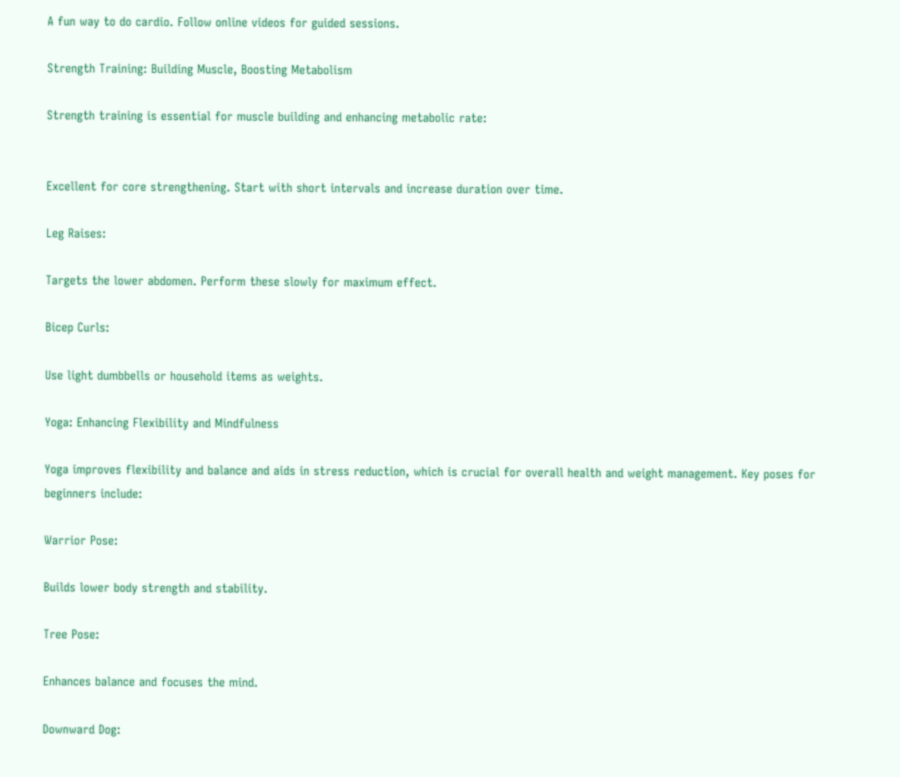A fun way to do cardio. Follow online videos for guided sessions.

Strength Training: Building Muscle, Boosting Metabolism

Strength training is essential for muscle building and enhancing metabolic rate:


Excellent for core strengthening. Start with short intervals and increase duration over time.

Leg Raises:

Targets the lower abdomen. Perform these slowly for maximum effect.

Bicep Curls:

Use light dumbbells or household items as weights.

Yoga: Enhancing Flexibility and Mindfulness

Yoga improves flexibility and balance and aids in stress reduction, which is crucial for overall health and weight management. Key poses for beginners include:

Warrior Pose:

Builds lower body strength and stability.

Tree Pose:

Enhances balance and focuses the mind.

Downward Dog: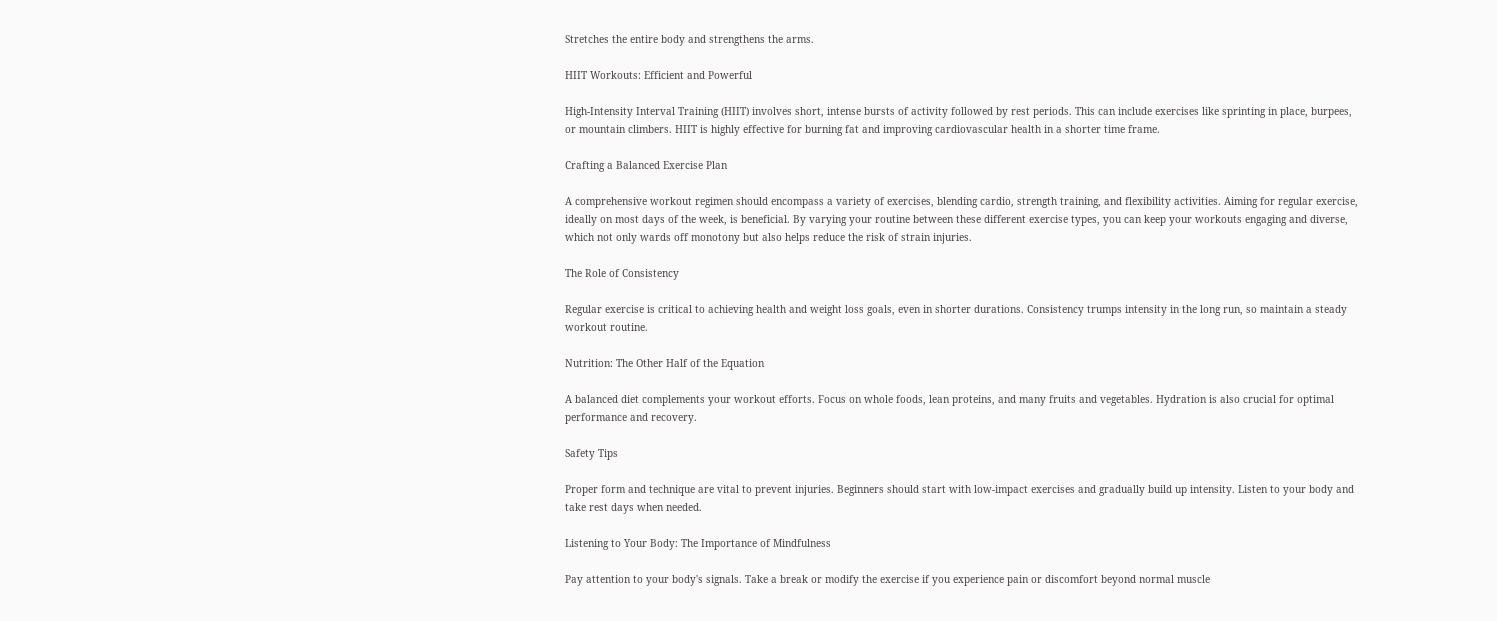Stretches the entire body and strengthens the arms.

HIIT Workouts: Efficient and Powerful

High-Intensity Interval Training (HIIT) involves short, intense bursts of activity followed by rest periods. This can include exercises like sprinting in place, burpees, or mountain climbers. HIIT is highly effective for burning fat and improving cardiovascular health in a shorter time frame.

Crafting a Balanced Exercise Plan

A comprehensive workout regimen should encompass a variety of exercises, blending cardio, strength training, and flexibility activities. Aiming for regular exercise, ideally on most days of the week, is beneficial. By varying your routine between these different exercise types, you can keep your workouts engaging and diverse, which not only wards off monotony but also helps reduce the risk of strain injuries.

The Role of Consistency

Regular exercise is critical to achieving health and weight loss goals, even in shorter durations. Consistency trumps intensity in the long run, so maintain a steady workout routine.

Nutrition: The Other Half of the Equation

A balanced diet complements your workout efforts. Focus on whole foods, lean proteins, and many fruits and vegetables. Hydration is also crucial for optimal performance and recovery.

Safety Tips

Proper form and technique are vital to prevent injuries. Beginners should start with low-impact exercises and gradually build up intensity. Listen to your body and take rest days when needed.

Listening to Your Body: The Importance of Mindfulness

Pay attention to your body's signals. Take a break or modify the exercise if you experience pain or discomfort beyond normal muscle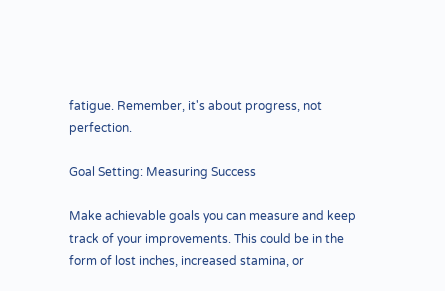fatigue. Remember, it's about progress, not perfection.

Goal Setting: Measuring Success

Make achievable goals you can measure and keep track of your improvements. This could be in the form of lost inches, increased stamina, or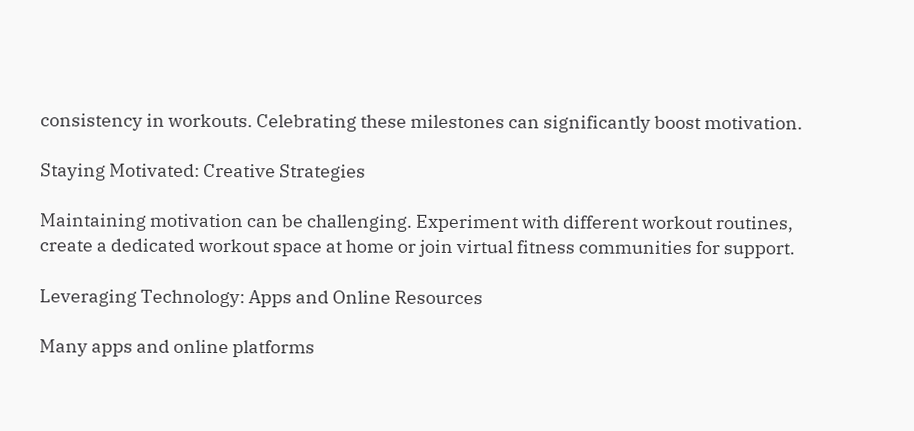consistency in workouts. Celebrating these milestones can significantly boost motivation.

Staying Motivated: Creative Strategies

Maintaining motivation can be challenging. Experiment with different workout routines, create a dedicated workout space at home or join virtual fitness communities for support.

Leveraging Technology: Apps and Online Resources

Many apps and online platforms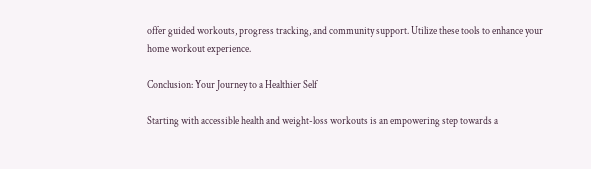offer guided workouts, progress tracking, and community support. Utilize these tools to enhance your home workout experience.

Conclusion: Your Journey to a Healthier Self

Starting with accessible health and weight-loss workouts is an empowering step towards a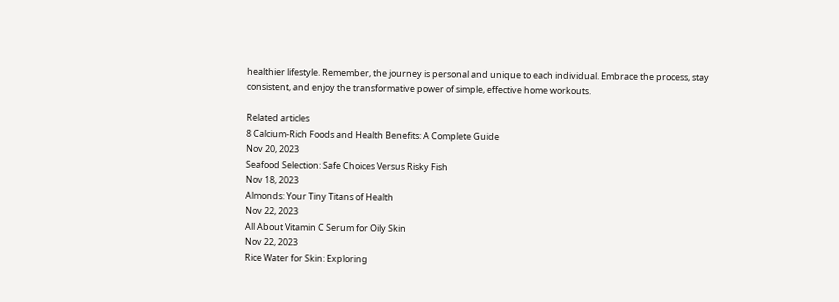healthier lifestyle. Remember, the journey is personal and unique to each individual. Embrace the process, stay consistent, and enjoy the transformative power of simple, effective home workouts.

Related articles
8 Calcium-Rich Foods and Health Benefits: A Complete Guide
Nov 20, 2023
Seafood Selection: Safe Choices Versus Risky Fish
Nov 18, 2023
Almonds: Your Tiny Titans of Health
Nov 22, 2023
All About Vitamin C Serum for Oily Skin
Nov 22, 2023
Rice Water for Skin: Exploring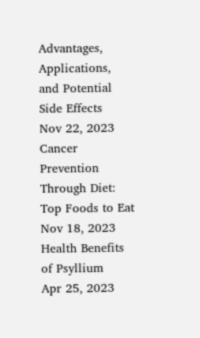Advantages, Applications, and Potential Side Effects
Nov 22, 2023
Cancer Prevention Through Diet: Top Foods to Eat
Nov 18, 2023
Health Benefits of Psyllium
Apr 25, 2023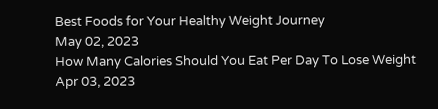Best Foods for Your Healthy Weight Journey
May 02, 2023
How Many Calories Should You Eat Per Day To Lose Weight
Apr 03, 2023